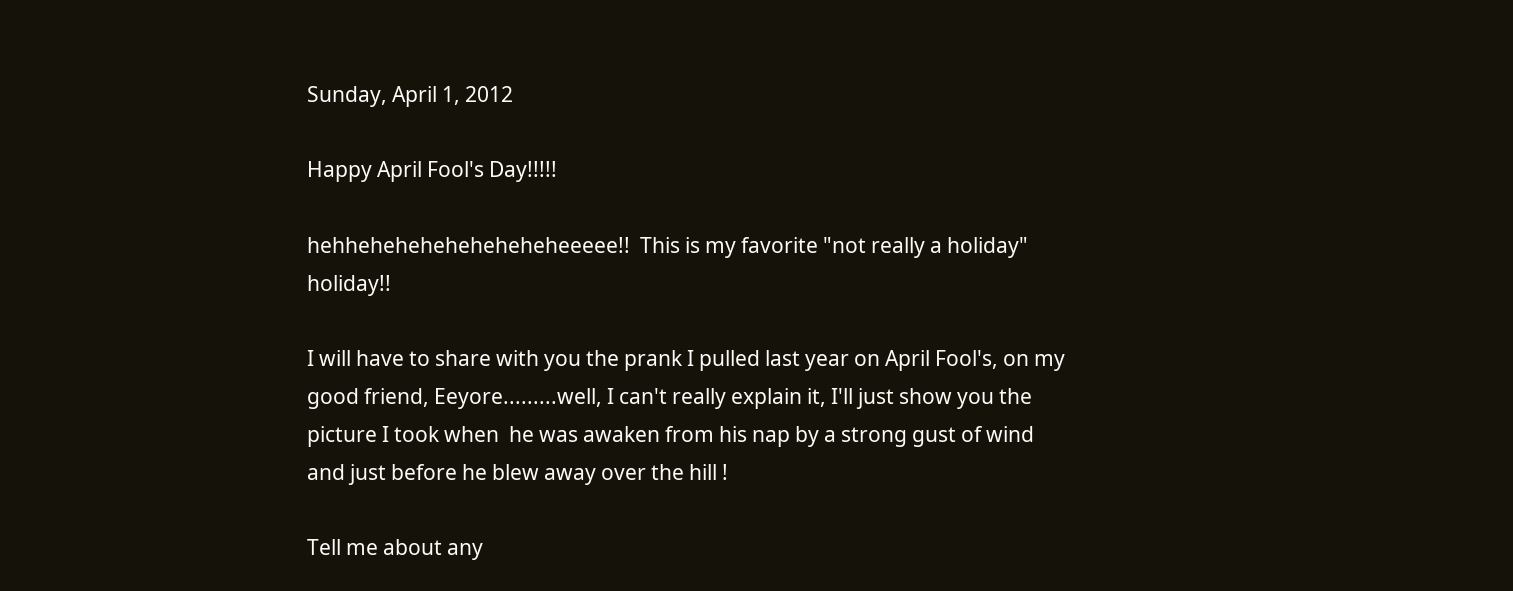Sunday, April 1, 2012

Happy April Fool's Day!!!!!

hehheheheheheheheheheeeee!!  This is my favorite "not really a holiday" holiday!!

I will have to share with you the prank I pulled last year on April Fool's, on my good friend, Eeyore.........well, I can't really explain it, I'll just show you the picture I took when  he was awaken from his nap by a strong gust of wind and just before he blew away over the hill !

Tell me about any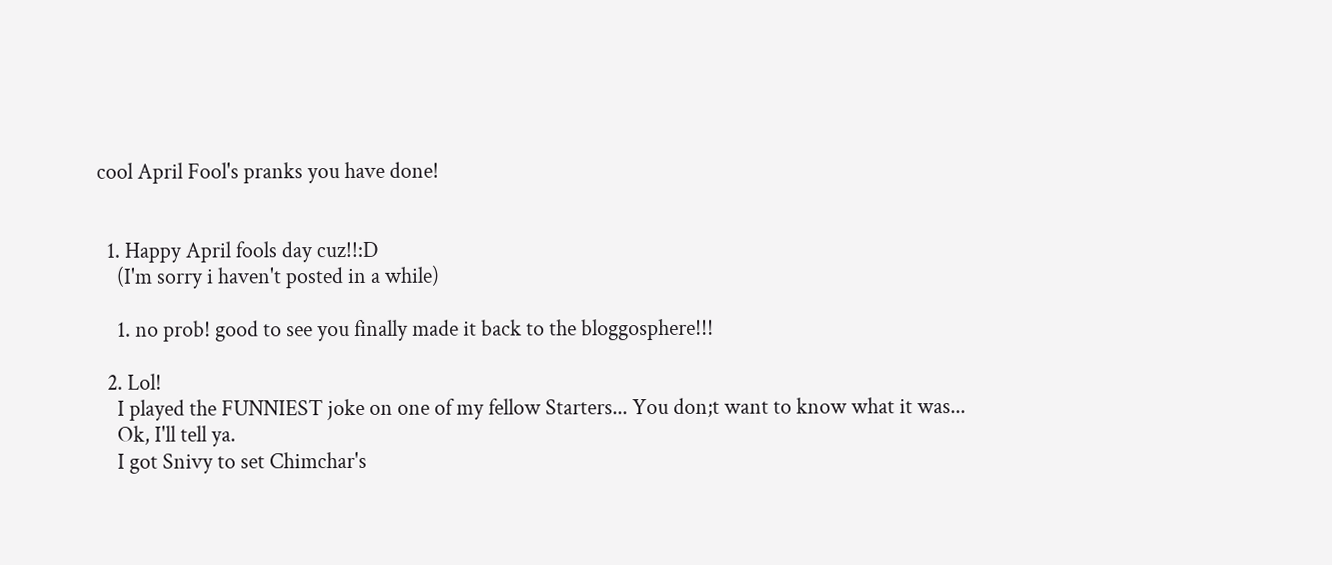cool April Fool's pranks you have done!


  1. Happy April fools day cuz!!:D
    (I'm sorry i haven't posted in a while)

    1. no prob! good to see you finally made it back to the bloggosphere!!!

  2. Lol!
    I played the FUNNIEST joke on one of my fellow Starters... You don;t want to know what it was...
    Ok, I'll tell ya.
    I got Snivy to set Chimchar's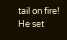tail on fire! He set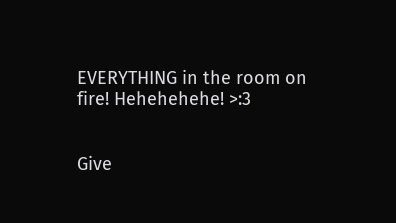EVERYTHING in the room on fire! Hehehehehe! >:3


Give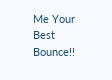Me Your Best Bounce!!